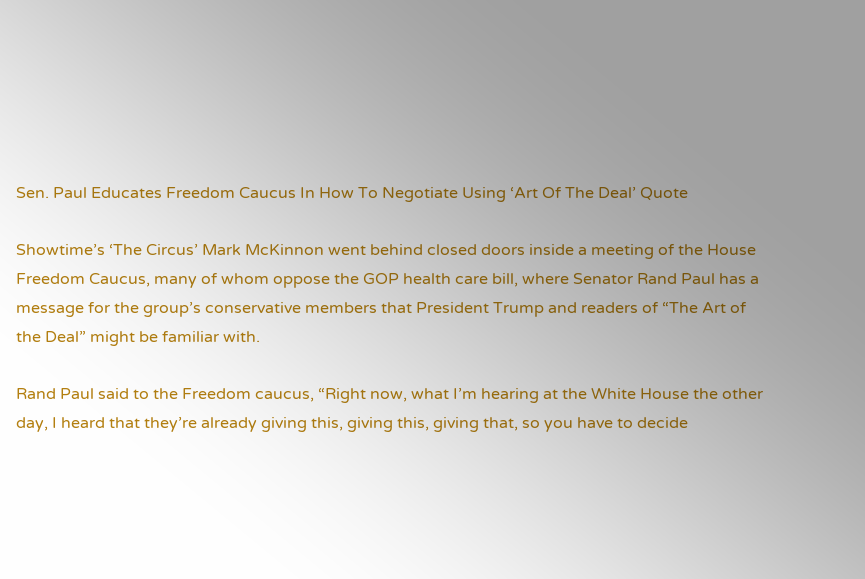Sen. Paul Educates Freedom Caucus In How To Negotiate Using ‘Art Of The Deal’ Quote

Showtime’s ‘The Circus’ Mark McKinnon went behind closed doors inside a meeting of the House Freedom Caucus, many of whom oppose the GOP health care bill, where Senator Rand Paul has a message for the group’s conservative members that President Trump and readers of “The Art of the Deal” might be familiar with.

Rand Paul said to the Freedom caucus, “Right now, what I’m hearing at the White House the other day, I heard that they’re already giving this, giving this, giving that, so you have to decide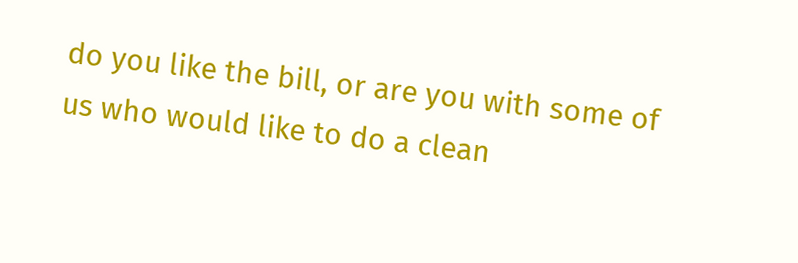do you like the bill, or are you with some of us who would like to do a clean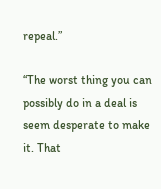repeal.”

“The worst thing you can possibly do in a deal is seem desperate to make it. That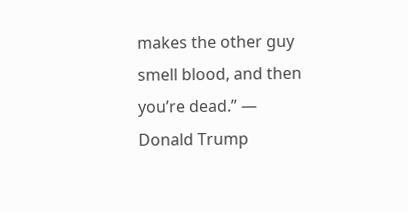makes the other guy smell blood, and then you’re dead.” — Donald Trump